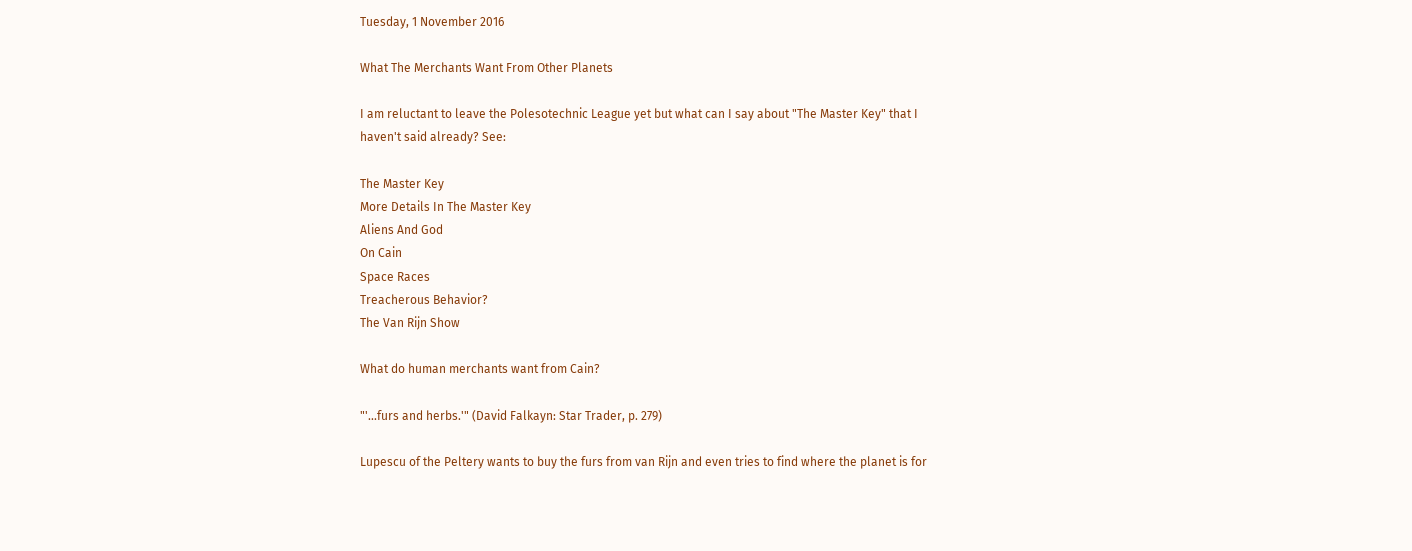Tuesday, 1 November 2016

What The Merchants Want From Other Planets

I am reluctant to leave the Polesotechnic League yet but what can I say about "The Master Key" that I haven't said already? See:

The Master Key
More Details In The Master Key
Aliens And God
On Cain
Space Races
Treacherous Behavior?
The Van Rijn Show

What do human merchants want from Cain?

"'...furs and herbs.'" (David Falkayn: Star Trader, p. 279)

Lupescu of the Peltery wants to buy the furs from van Rijn and even tries to find where the planet is for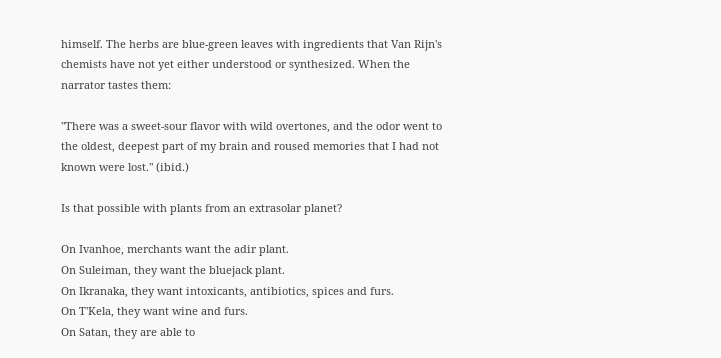himself. The herbs are blue-green leaves with ingredients that Van Rijn's chemists have not yet either understood or synthesized. When the narrator tastes them:

"There was a sweet-sour flavor with wild overtones, and the odor went to the oldest, deepest part of my brain and roused memories that I had not known were lost." (ibid.)

Is that possible with plants from an extrasolar planet?

On Ivanhoe, merchants want the adir plant.
On Suleiman, they want the bluejack plant.
On Ikranaka, they want intoxicants, antibiotics, spices and furs.
On T'Kela, they want wine and furs.
On Satan, they are able to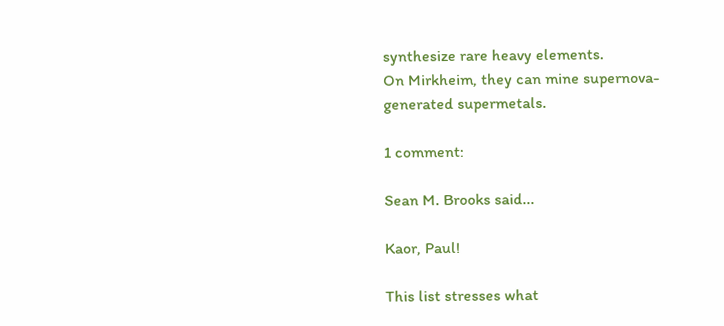synthesize rare heavy elements.
On Mirkheim, they can mine supernova-generated supermetals.

1 comment:

Sean M. Brooks said...

Kaor, Paul!

This list stresses what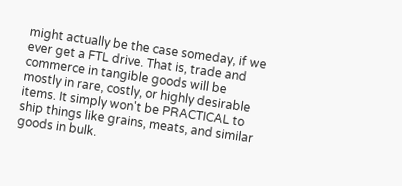might actually be the case someday, if we ever get a FTL drive. That is, trade and commerce in tangible goods will be mostly in rare, costly, or highly desirable items. It simply won't be PRACTICAL to ship things like grains, meats, and similar goods in bulk.